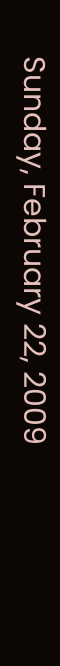Sunday, February 22, 2009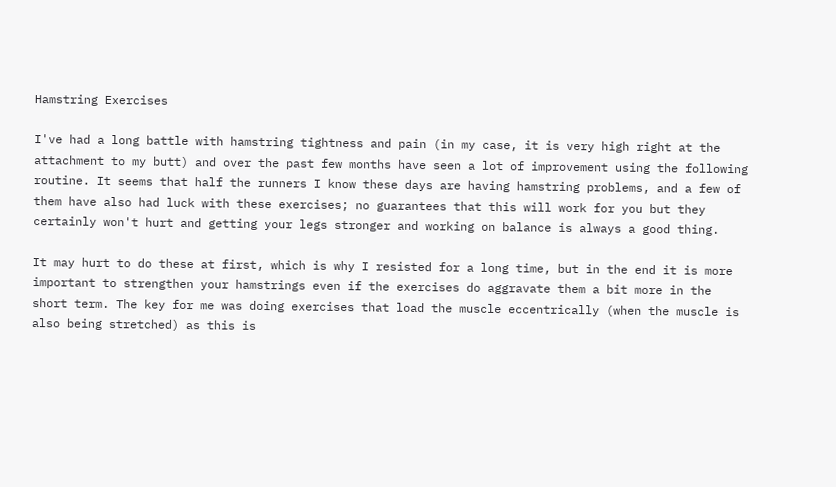Hamstring Exercises

I've had a long battle with hamstring tightness and pain (in my case, it is very high right at the attachment to my butt) and over the past few months have seen a lot of improvement using the following routine. It seems that half the runners I know these days are having hamstring problems, and a few of them have also had luck with these exercises; no guarantees that this will work for you but they certainly won't hurt and getting your legs stronger and working on balance is always a good thing.

It may hurt to do these at first, which is why I resisted for a long time, but in the end it is more important to strengthen your hamstrings even if the exercises do aggravate them a bit more in the short term. The key for me was doing exercises that load the muscle eccentrically (when the muscle is also being stretched) as this is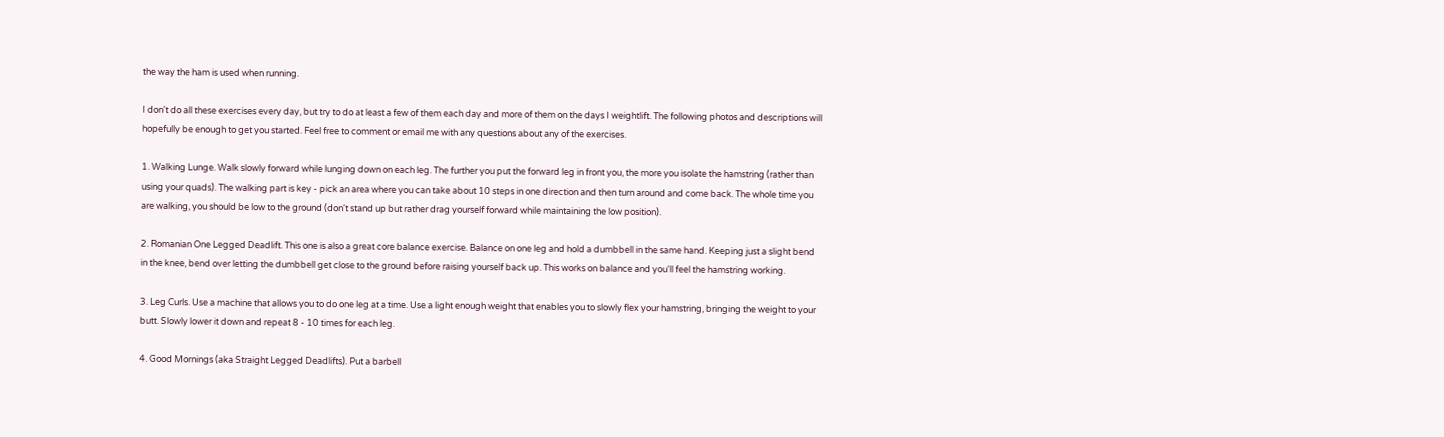the way the ham is used when running.

I don't do all these exercises every day, but try to do at least a few of them each day and more of them on the days I weightlift. The following photos and descriptions will hopefully be enough to get you started. Feel free to comment or email me with any questions about any of the exercises.

1. Walking Lunge. Walk slowly forward while lunging down on each leg. The further you put the forward leg in front you, the more you isolate the hamstring (rather than using your quads). The walking part is key - pick an area where you can take about 10 steps in one direction and then turn around and come back. The whole time you are walking, you should be low to the ground (don't stand up but rather drag yourself forward while maintaining the low position).

2. Romanian One Legged Deadlift. This one is also a great core balance exercise. Balance on one leg and hold a dumbbell in the same hand. Keeping just a slight bend in the knee, bend over letting the dumbbell get close to the ground before raising yourself back up. This works on balance and you'll feel the hamstring working.

3. Leg Curls. Use a machine that allows you to do one leg at a time. Use a light enough weight that enables you to slowly flex your hamstring, bringing the weight to your butt. Slowly lower it down and repeat 8 - 10 times for each leg.

4. Good Mornings (aka Straight Legged Deadlifts). Put a barbell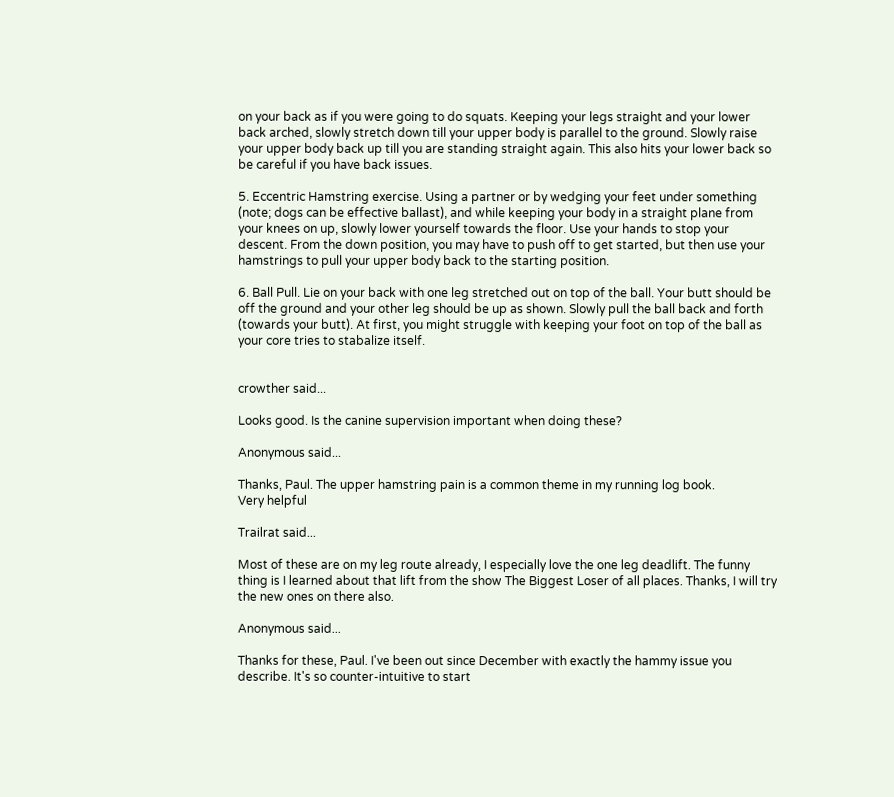on your back as if you were going to do squats. Keeping your legs straight and your lower back arched, slowly stretch down till your upper body is parallel to the ground. Slowly raise your upper body back up till you are standing straight again. This also hits your lower back so be careful if you have back issues.

5. Eccentric Hamstring exercise. Using a partner or by wedging your feet under something (note; dogs can be effective ballast), and while keeping your body in a straight plane from your knees on up, slowly lower yourself towards the floor. Use your hands to stop your descent. From the down position, you may have to push off to get started, but then use your hamstrings to pull your upper body back to the starting position.

6. Ball Pull. Lie on your back with one leg stretched out on top of the ball. Your butt should be off the ground and your other leg should be up as shown. Slowly pull the ball back and forth (towards your butt). At first, you might struggle with keeping your foot on top of the ball as your core tries to stabalize itself.


crowther said...

Looks good. Is the canine supervision important when doing these?

Anonymous said...

Thanks, Paul. The upper hamstring pain is a common theme in my running log book.
Very helpful

Trailrat said...

Most of these are on my leg route already, I especially love the one leg deadlift. The funny thing is I learned about that lift from the show The Biggest Loser of all places. Thanks, I will try the new ones on there also.

Anonymous said...

Thanks for these, Paul. I've been out since December with exactly the hammy issue you describe. It's so counter-intuitive to start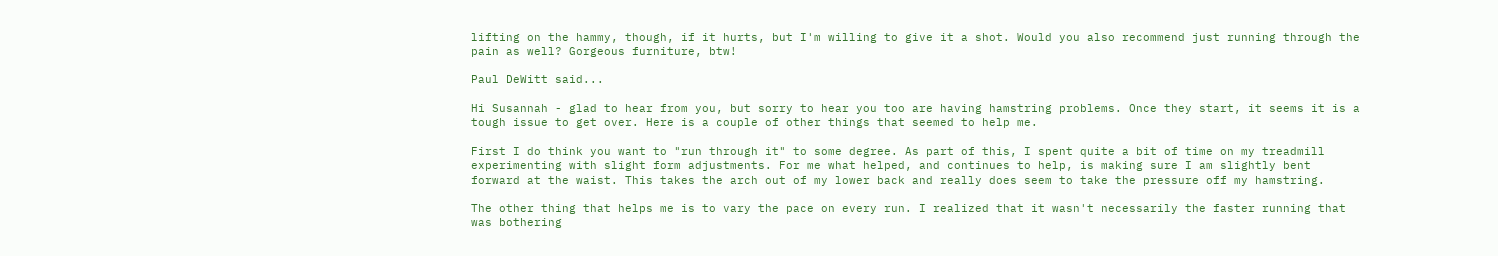lifting on the hammy, though, if it hurts, but I'm willing to give it a shot. Would you also recommend just running through the pain as well? Gorgeous furniture, btw!

Paul DeWitt said...

Hi Susannah - glad to hear from you, but sorry to hear you too are having hamstring problems. Once they start, it seems it is a tough issue to get over. Here is a couple of other things that seemed to help me.

First I do think you want to "run through it" to some degree. As part of this, I spent quite a bit of time on my treadmill experimenting with slight form adjustments. For me what helped, and continues to help, is making sure I am slightly bent forward at the waist. This takes the arch out of my lower back and really does seem to take the pressure off my hamstring.

The other thing that helps me is to vary the pace on every run. I realized that it wasn't necessarily the faster running that was bothering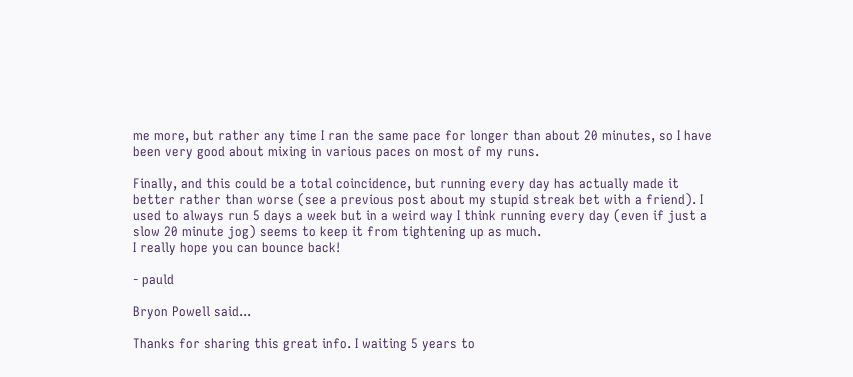me more, but rather any time I ran the same pace for longer than about 20 minutes, so I have been very good about mixing in various paces on most of my runs.

Finally, and this could be a total coincidence, but running every day has actually made it better rather than worse (see a previous post about my stupid streak bet with a friend). I used to always run 5 days a week but in a weird way I think running every day (even if just a slow 20 minute jog) seems to keep it from tightening up as much.
I really hope you can bounce back!

- pauld

Bryon Powell said...

Thanks for sharing this great info. I waiting 5 years to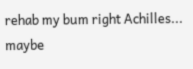rehab my bum right Achilles... maybe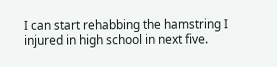I can start rehabbing the hamstring I injured in high school in next five.